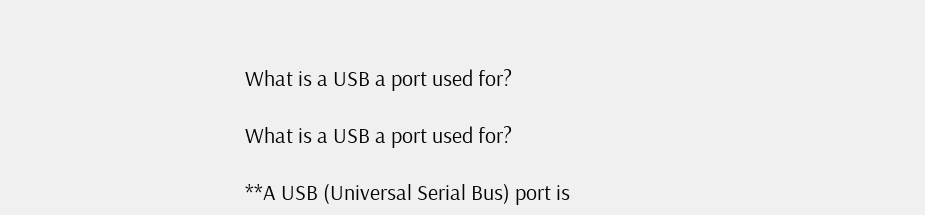What is a USB a port used for?

What is a USB a port used for?

**A USB (Universal Serial Bus) port is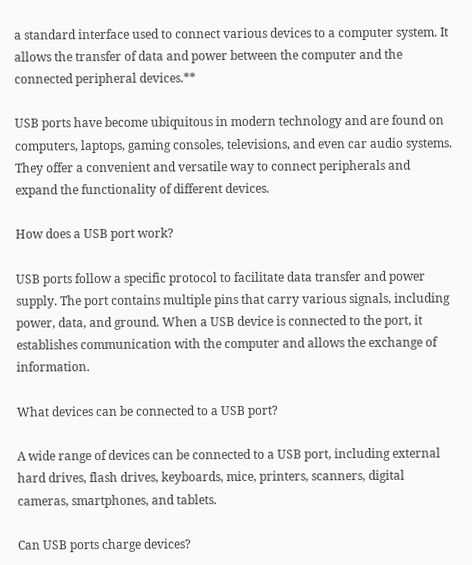a standard interface used to connect various devices to a computer system. It allows the transfer of data and power between the computer and the connected peripheral devices.**

USB ports have become ubiquitous in modern technology and are found on computers, laptops, gaming consoles, televisions, and even car audio systems. They offer a convenient and versatile way to connect peripherals and expand the functionality of different devices.

How does a USB port work?

USB ports follow a specific protocol to facilitate data transfer and power supply. The port contains multiple pins that carry various signals, including power, data, and ground. When a USB device is connected to the port, it establishes communication with the computer and allows the exchange of information.

What devices can be connected to a USB port?

A wide range of devices can be connected to a USB port, including external hard drives, flash drives, keyboards, mice, printers, scanners, digital cameras, smartphones, and tablets.

Can USB ports charge devices?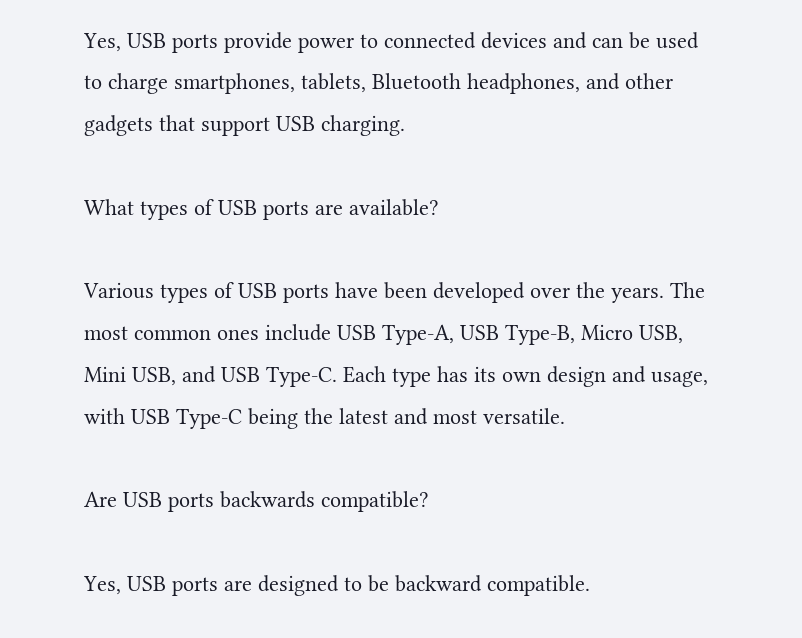Yes, USB ports provide power to connected devices and can be used to charge smartphones, tablets, Bluetooth headphones, and other gadgets that support USB charging.

What types of USB ports are available?

Various types of USB ports have been developed over the years. The most common ones include USB Type-A, USB Type-B, Micro USB, Mini USB, and USB Type-C. Each type has its own design and usage, with USB Type-C being the latest and most versatile.

Are USB ports backwards compatible?

Yes, USB ports are designed to be backward compatible.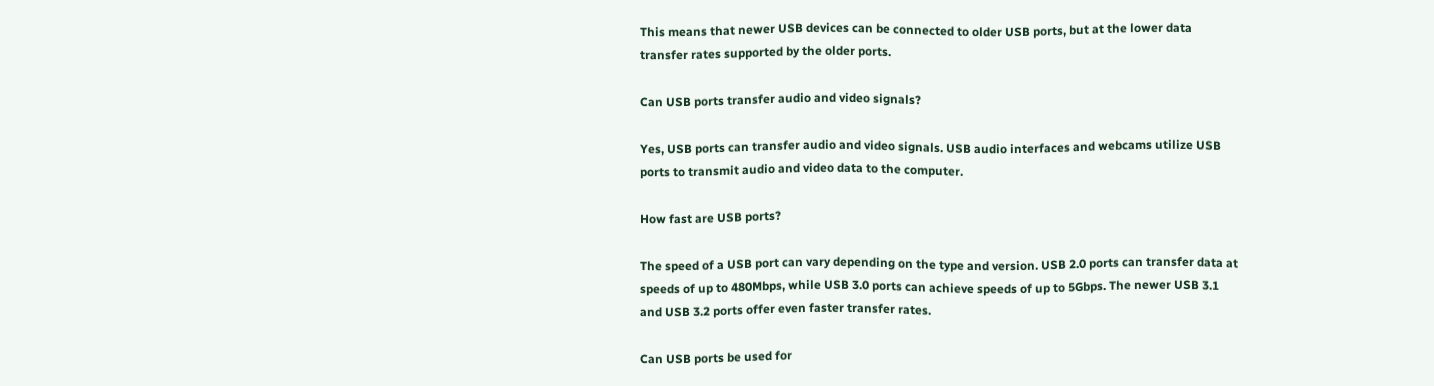This means that newer USB devices can be connected to older USB ports, but at the lower data transfer rates supported by the older ports.

Can USB ports transfer audio and video signals?

Yes, USB ports can transfer audio and video signals. USB audio interfaces and webcams utilize USB ports to transmit audio and video data to the computer.

How fast are USB ports?

The speed of a USB port can vary depending on the type and version. USB 2.0 ports can transfer data at speeds of up to 480Mbps, while USB 3.0 ports can achieve speeds of up to 5Gbps. The newer USB 3.1 and USB 3.2 ports offer even faster transfer rates.

Can USB ports be used for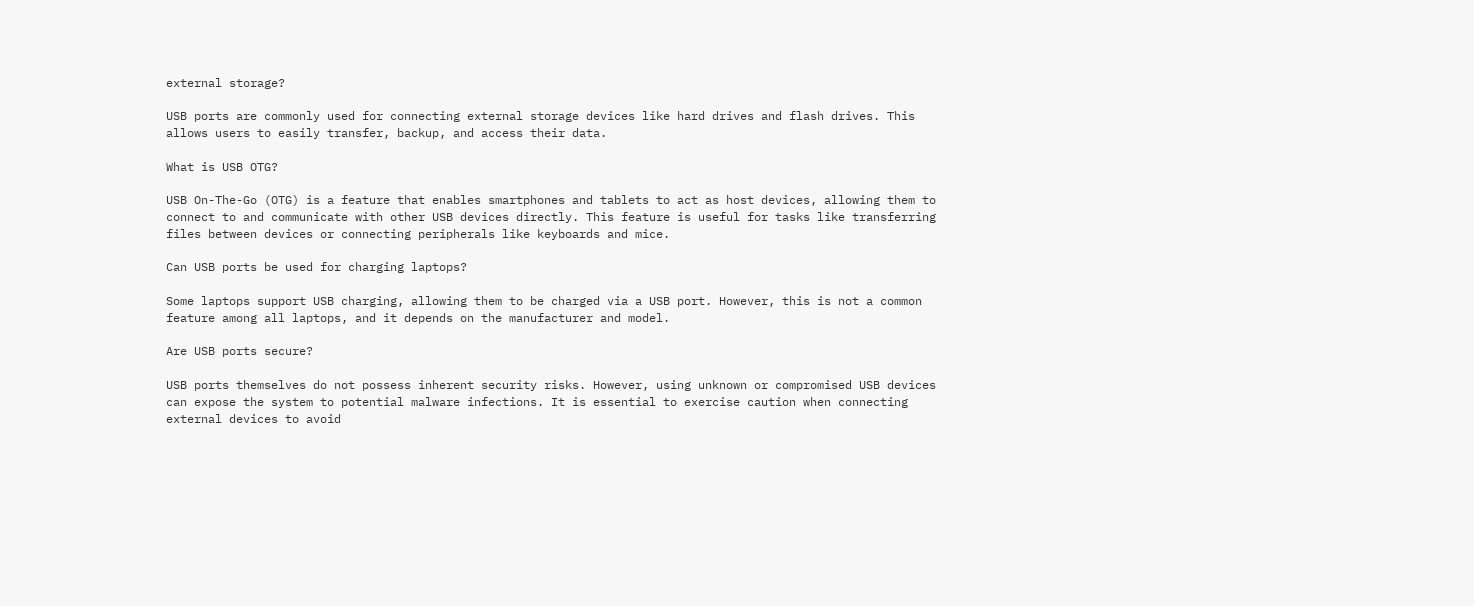external storage?

USB ports are commonly used for connecting external storage devices like hard drives and flash drives. This allows users to easily transfer, backup, and access their data.

What is USB OTG?

USB On-The-Go (OTG) is a feature that enables smartphones and tablets to act as host devices, allowing them to connect to and communicate with other USB devices directly. This feature is useful for tasks like transferring files between devices or connecting peripherals like keyboards and mice.

Can USB ports be used for charging laptops?

Some laptops support USB charging, allowing them to be charged via a USB port. However, this is not a common feature among all laptops, and it depends on the manufacturer and model.

Are USB ports secure?

USB ports themselves do not possess inherent security risks. However, using unknown or compromised USB devices can expose the system to potential malware infections. It is essential to exercise caution when connecting external devices to avoid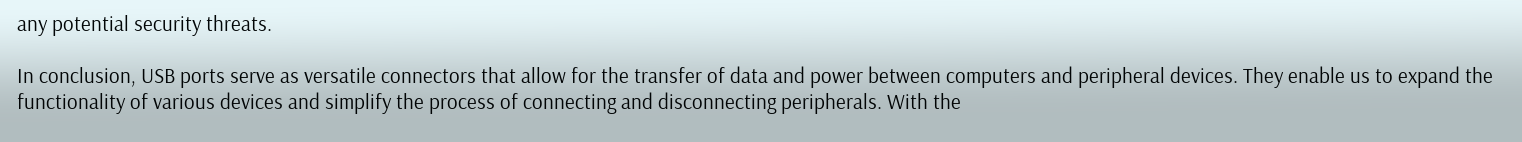any potential security threats.

In conclusion, USB ports serve as versatile connectors that allow for the transfer of data and power between computers and peripheral devices. They enable us to expand the functionality of various devices and simplify the process of connecting and disconnecting peripherals. With the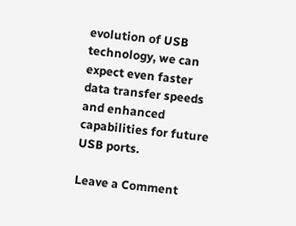evolution of USB technology, we can expect even faster data transfer speeds and enhanced capabilities for future USB ports.

Leave a Comment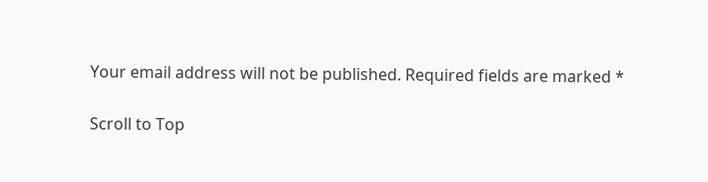Your email address will not be published. Required fields are marked *

Scroll to Top